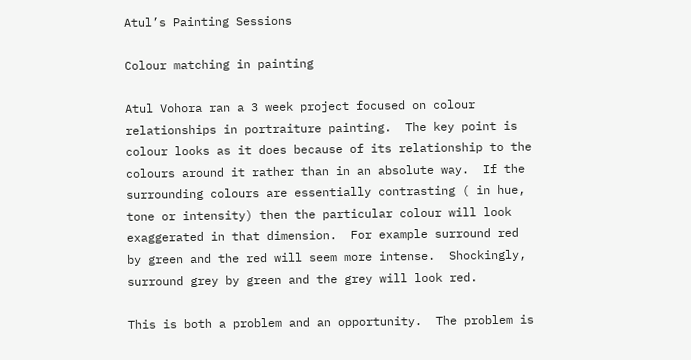Atul’s Painting Sessions

Colour matching in painting

Atul Vohora ran a 3 week project focused on colour relationships in portraiture painting.  The key point is colour looks as it does because of its relationship to the colours around it rather than in an absolute way.  If the surrounding colours are essentially contrasting ( in hue, tone or intensity) then the particular colour will look exaggerated in that dimension.  For example surround red by green and the red will seem more intense.  Shockingly, surround grey by green and the grey will look red.

This is both a problem and an opportunity.  The problem is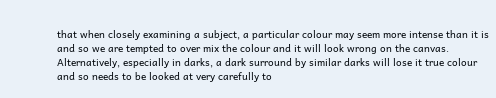that when closely examining a subject, a particular colour may seem more intense than it is and so we are tempted to over mix the colour and it will look wrong on the canvas.  Alternatively, especially in darks, a dark surround by similar darks will lose it true colour and so needs to be looked at very carefully to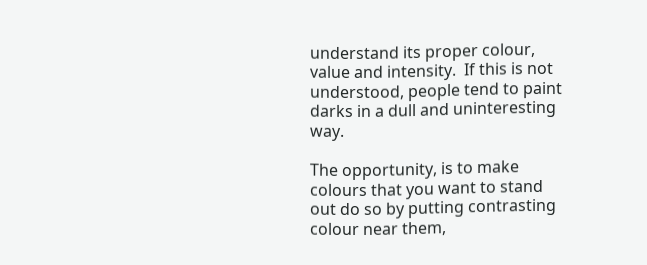understand its proper colour, value and intensity.  If this is not understood, people tend to paint darks in a dull and uninteresting way.

The opportunity, is to make colours that you want to stand out do so by putting contrasting colour near them,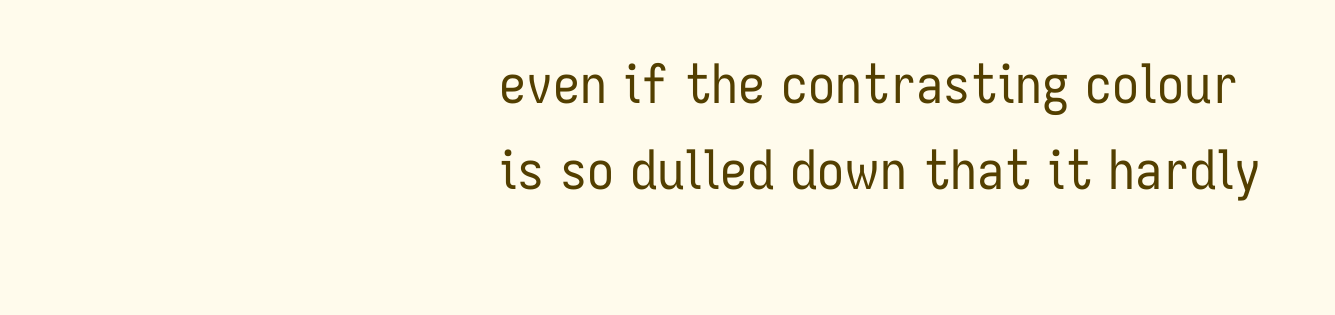even if the contrasting colour is so dulled down that it hardly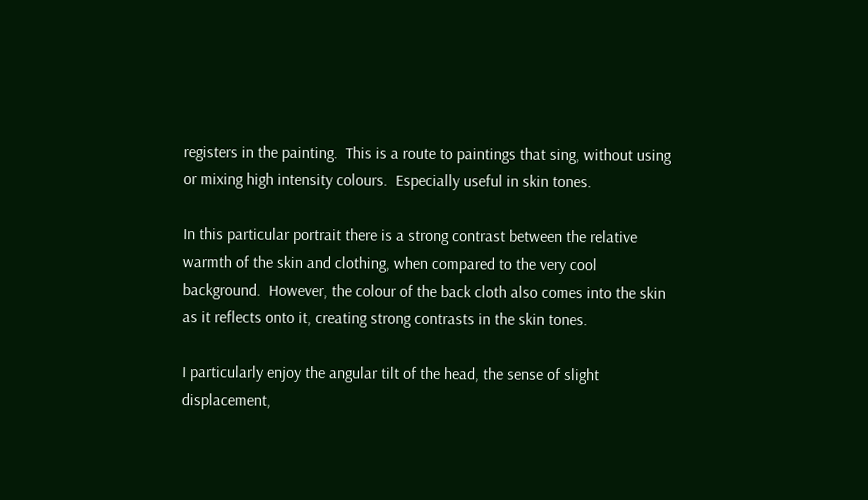registers in the painting.  This is a route to paintings that sing, without using or mixing high intensity colours.  Especially useful in skin tones.

In this particular portrait there is a strong contrast between the relative warmth of the skin and clothing, when compared to the very cool background.  However, the colour of the back cloth also comes into the skin as it reflects onto it, creating strong contrasts in the skin tones.

I particularly enjoy the angular tilt of the head, the sense of slight displacement,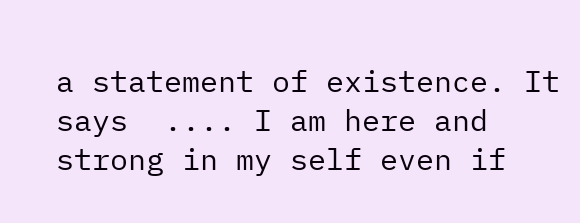a statement of existence. It says  .... I am here and strong in my self even if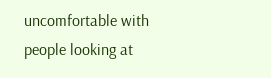uncomfortable with people looking at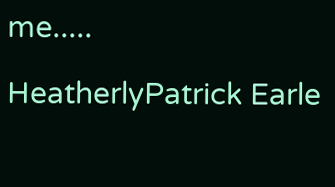me.....

HeatherlyPatrick Earle